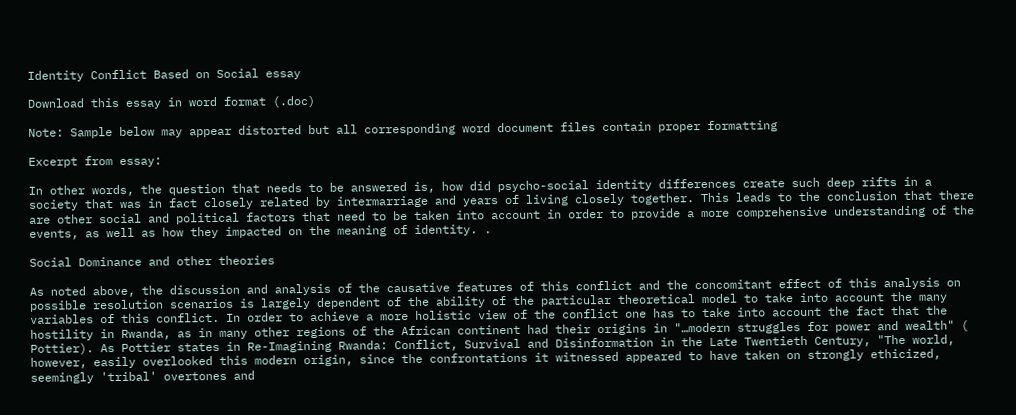Identity Conflict Based on Social essay

Download this essay in word format (.doc)

Note: Sample below may appear distorted but all corresponding word document files contain proper formatting

Excerpt from essay:

In other words, the question that needs to be answered is, how did psycho-social identity differences create such deep rifts in a society that was in fact closely related by intermarriage and years of living closely together. This leads to the conclusion that there are other social and political factors that need to be taken into account in order to provide a more comprehensive understanding of the events, as well as how they impacted on the meaning of identity. .

Social Dominance and other theories

As noted above, the discussion and analysis of the causative features of this conflict and the concomitant effect of this analysis on possible resolution scenarios is largely dependent of the ability of the particular theoretical model to take into account the many variables of this conflict. In order to achieve a more holistic view of the conflict one has to take into account the fact that the hostility in Rwanda, as in many other regions of the African continent had their origins in "…modern struggles for power and wealth" ( Pottier). As Pottier states in Re-Imagining Rwanda: Conflict, Survival and Disinformation in the Late Twentieth Century, "The world, however, easily overlooked this modern origin, since the confrontations it witnessed appeared to have taken on strongly ethicized, seemingly 'tribal' overtones and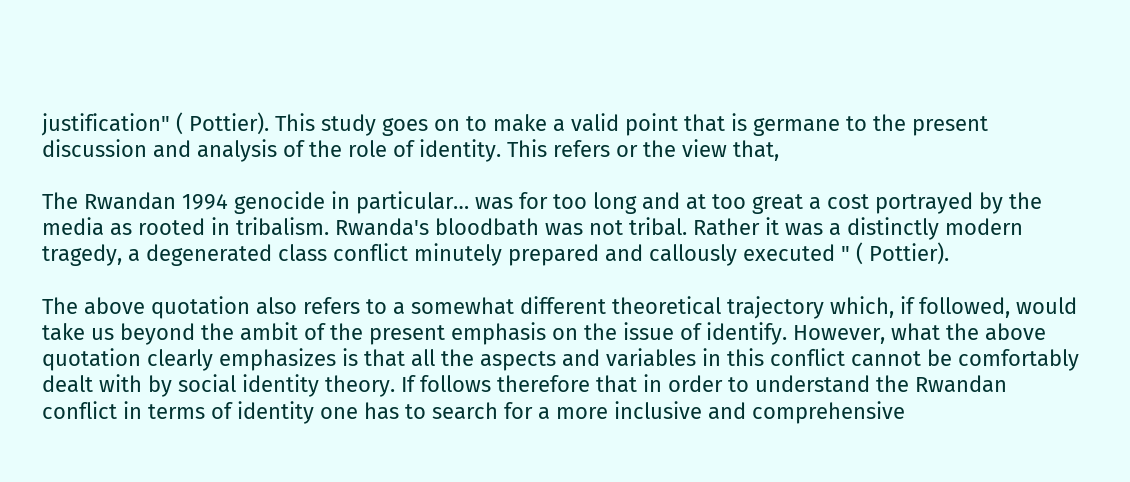justification" ( Pottier). This study goes on to make a valid point that is germane to the present discussion and analysis of the role of identity. This refers or the view that,

The Rwandan 1994 genocide in particular… was for too long and at too great a cost portrayed by the media as rooted in tribalism. Rwanda's bloodbath was not tribal. Rather it was a distinctly modern tragedy, a degenerated class conflict minutely prepared and callously executed " ( Pottier).

The above quotation also refers to a somewhat different theoretical trajectory which, if followed, would take us beyond the ambit of the present emphasis on the issue of identify. However, what the above quotation clearly emphasizes is that all the aspects and variables in this conflict cannot be comfortably dealt with by social identity theory. If follows therefore that in order to understand the Rwandan conflict in terms of identity one has to search for a more inclusive and comprehensive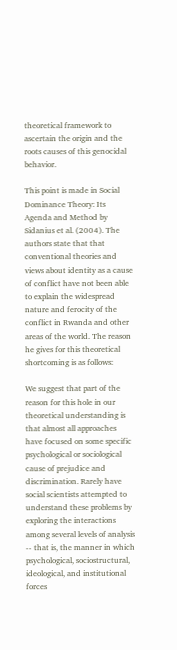theoretical framework to ascertain the origin and the roots causes of this genocidal behavior.

This point is made in Social Dominance Theory: Its Agenda and Method by Sidanius et al. (2004). The authors state that that conventional theories and views about identity as a cause of conflict have not been able to explain the widespread nature and ferocity of the conflict in Rwanda and other areas of the world. The reason he gives for this theoretical shortcoming is as follows:

We suggest that part of the reason for this hole in our theoretical understanding is that almost all approaches have focused on some specific psychological or sociological cause of prejudice and discrimination. Rarely have social scientists attempted to understand these problems by exploring the interactions among several levels of analysis -- that is, the manner in which psychological, sociostructural, ideological, and institutional forces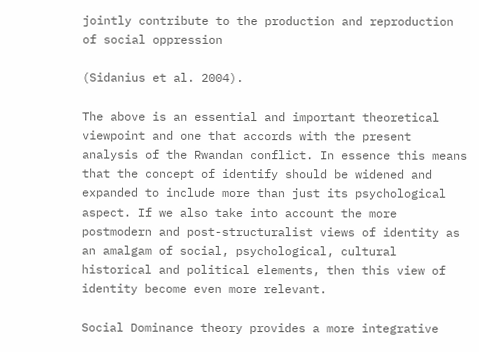jointly contribute to the production and reproduction of social oppression

(Sidanius et al. 2004).

The above is an essential and important theoretical viewpoint and one that accords with the present analysis of the Rwandan conflict. In essence this means that the concept of identify should be widened and expanded to include more than just its psychological aspect. If we also take into account the more postmodern and post-structuralist views of identity as an amalgam of social, psychological, cultural historical and political elements, then this view of identity become even more relevant.

Social Dominance theory provides a more integrative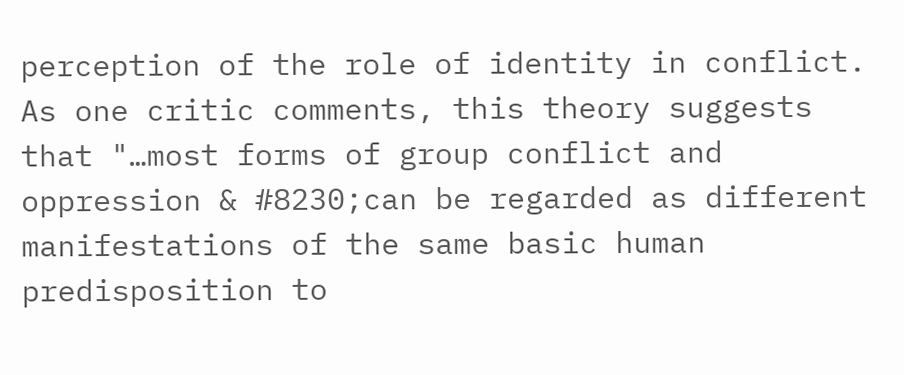perception of the role of identity in conflict. As one critic comments, this theory suggests that "…most forms of group conflict and oppression & #8230;can be regarded as different manifestations of the same basic human predisposition to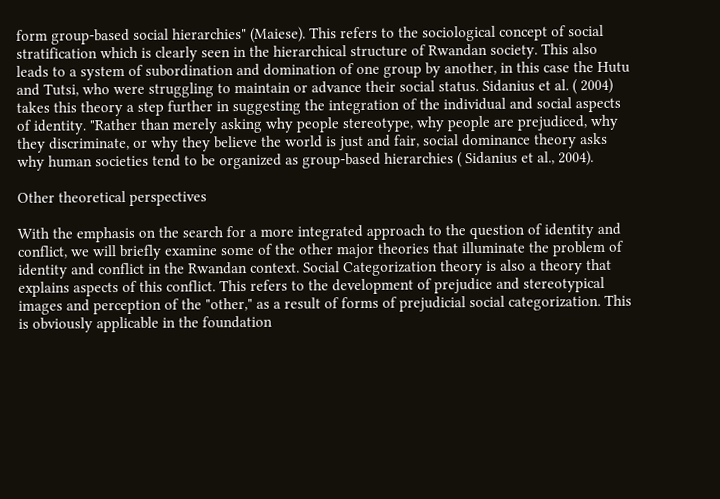form group-based social hierarchies" (Maiese). This refers to the sociological concept of social stratification which is clearly seen in the hierarchical structure of Rwandan society. This also leads to a system of subordination and domination of one group by another, in this case the Hutu and Tutsi, who were struggling to maintain or advance their social status. Sidanius et al. ( 2004) takes this theory a step further in suggesting the integration of the individual and social aspects of identity. "Rather than merely asking why people stereotype, why people are prejudiced, why they discriminate, or why they believe the world is just and fair, social dominance theory asks why human societies tend to be organized as group-based hierarchies ( Sidanius et al., 2004).

Other theoretical perspectives

With the emphasis on the search for a more integrated approach to the question of identity and conflict, we will briefly examine some of the other major theories that illuminate the problem of identity and conflict in the Rwandan context. Social Categorization theory is also a theory that explains aspects of this conflict. This refers to the development of prejudice and stereotypical images and perception of the "other," as a result of forms of prejudicial social categorization. This is obviously applicable in the foundation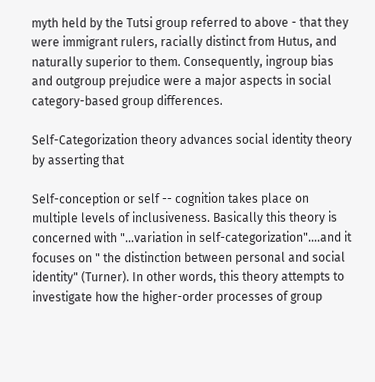myth held by the Tutsi group referred to above - that they were immigrant rulers, racially distinct from Hutus, and naturally superior to them. Consequently, ingroup bias and outgroup prejudice were a major aspects in social category-based group differences.

Self-Categorization theory advances social identity theory by asserting that

Self-conception or self -- cognition takes place on multiple levels of inclusiveness. Basically this theory is concerned with "…variation in self-categorization"….and it focuses on " the distinction between personal and social identity" (Turner). In other words, this theory attempts to investigate how the higher-order processes of group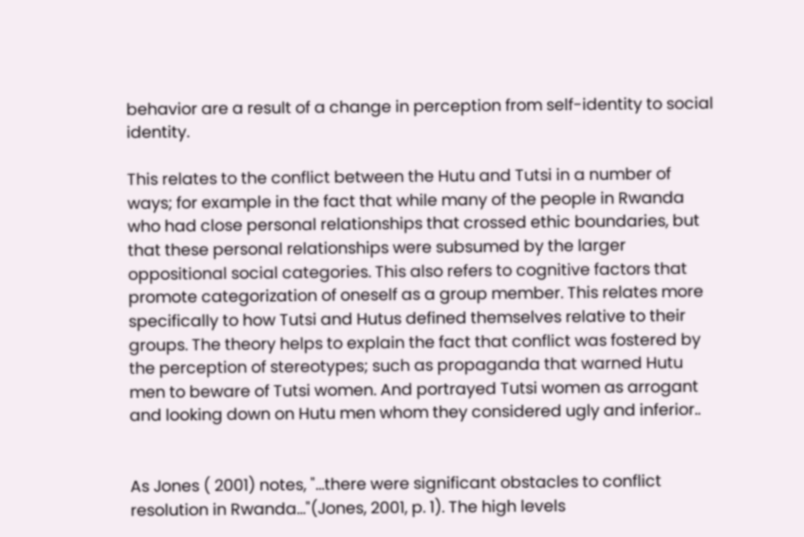behavior are a result of a change in perception from self-identity to social identity.

This relates to the conflict between the Hutu and Tutsi in a number of ways; for example in the fact that while many of the people in Rwanda who had close personal relationships that crossed ethic boundaries, but that these personal relationships were subsumed by the larger oppositional social categories. This also refers to cognitive factors that promote categorization of oneself as a group member. This relates more specifically to how Tutsi and Hutus defined themselves relative to their groups. The theory helps to explain the fact that conflict was fostered by the perception of stereotypes; such as propaganda that warned Hutu men to beware of Tutsi women. And portrayed Tutsi women as arrogant and looking down on Hutu men whom they considered ugly and inferior..


As Jones ( 2001) notes, "…there were significant obstacles to conflict resolution in Rwanda…"(Jones, 2001, p. 1). The high levels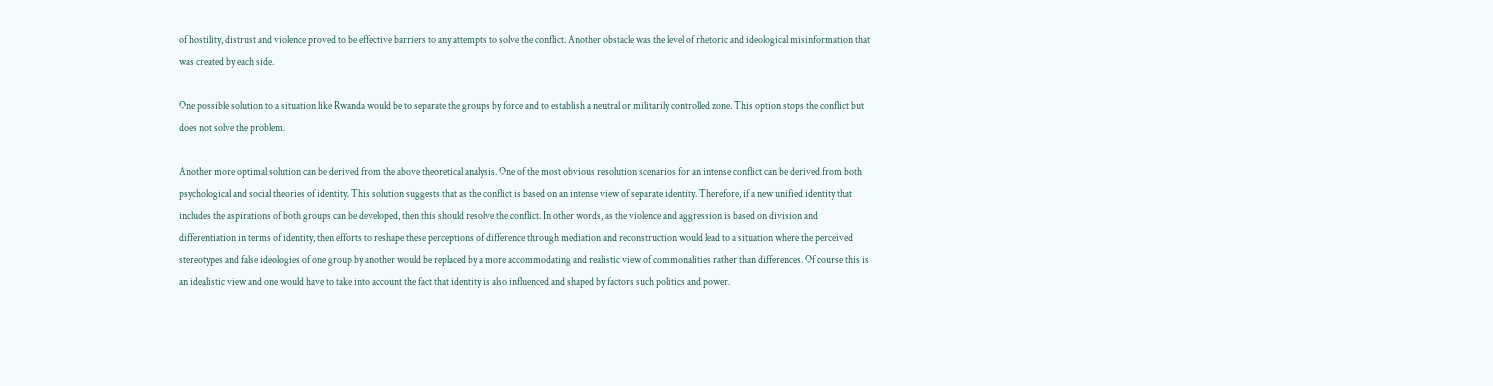of hostility, distrust and violence proved to be effective barriers to any attempts to solve the conflict. Another obstacle was the level of rhetoric and ideological misinformation that was created by each side.

One possible solution to a situation like Rwanda would be to separate the groups by force and to establish a neutral or militarily controlled zone. This option stops the conflict but does not solve the problem.

Another more optimal solution can be derived from the above theoretical analysis. One of the most obvious resolution scenarios for an intense conflict can be derived from both psychological and social theories of identity. This solution suggests that as the conflict is based on an intense view of separate identity. Therefore, if a new unified identity that includes the aspirations of both groups can be developed, then this should resolve the conflict. In other words, as the violence and aggression is based on division and differentiation in terms of identity, then efforts to reshape these perceptions of difference through mediation and reconstruction would lead to a situation where the perceived stereotypes and false ideologies of one group by another would be replaced by a more accommodating and realistic view of commonalities rather than differences. Of course this is an idealistic view and one would have to take into account the fact that identity is also influenced and shaped by factors such politics and power.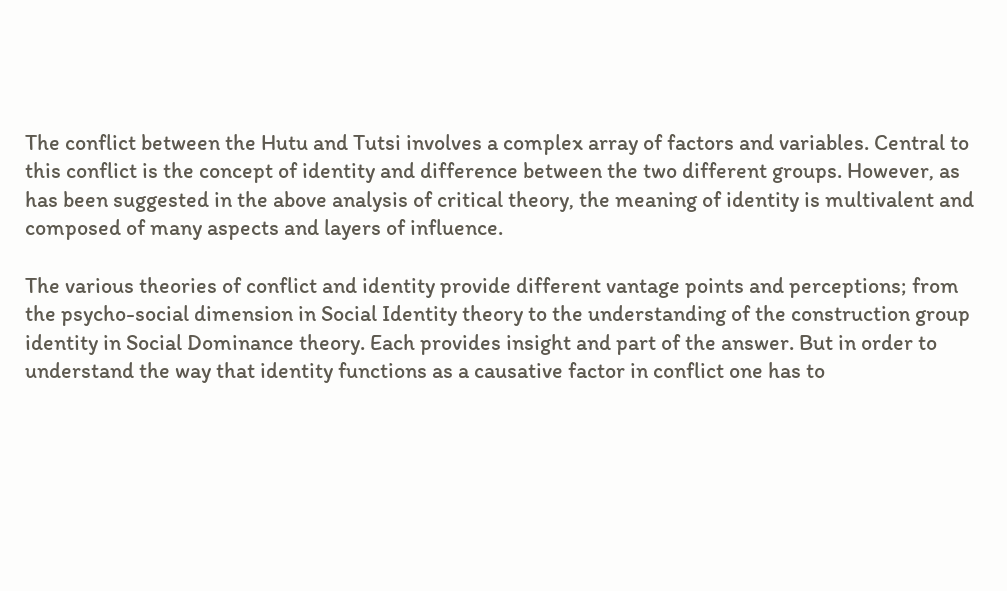The conflict between the Hutu and Tutsi involves a complex array of factors and variables. Central to this conflict is the concept of identity and difference between the two different groups. However, as has been suggested in the above analysis of critical theory, the meaning of identity is multivalent and composed of many aspects and layers of influence.

The various theories of conflict and identity provide different vantage points and perceptions; from the psycho-social dimension in Social Identity theory to the understanding of the construction group identity in Social Dominance theory. Each provides insight and part of the answer. But in order to understand the way that identity functions as a causative factor in conflict one has to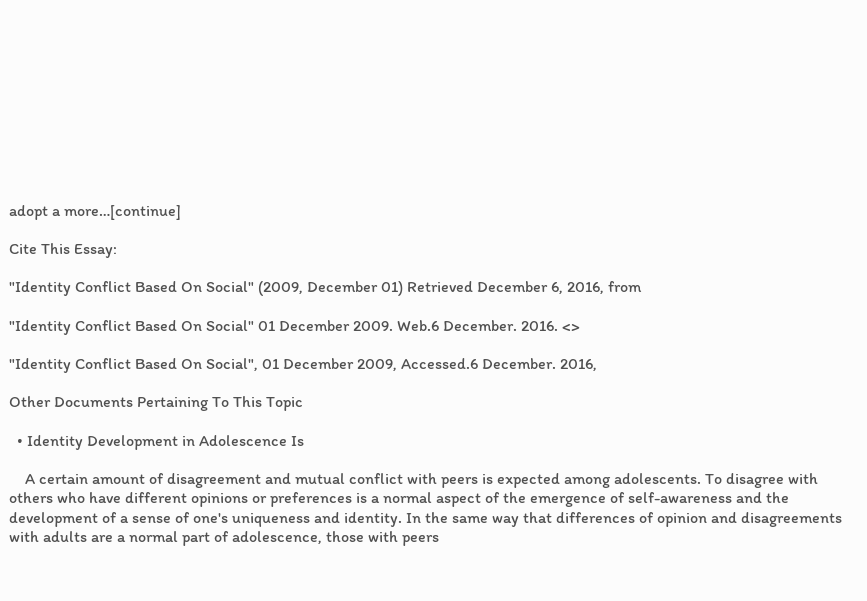adopt a more…[continue]

Cite This Essay:

"Identity Conflict Based On Social" (2009, December 01) Retrieved December 6, 2016, from

"Identity Conflict Based On Social" 01 December 2009. Web.6 December. 2016. <>

"Identity Conflict Based On Social", 01 December 2009, Accessed.6 December. 2016,

Other Documents Pertaining To This Topic

  • Identity Development in Adolescence Is

    A certain amount of disagreement and mutual conflict with peers is expected among adolescents. To disagree with others who have different opinions or preferences is a normal aspect of the emergence of self-awareness and the development of a sense of one's uniqueness and identity. In the same way that differences of opinion and disagreements with adults are a normal part of adolescence, those with peers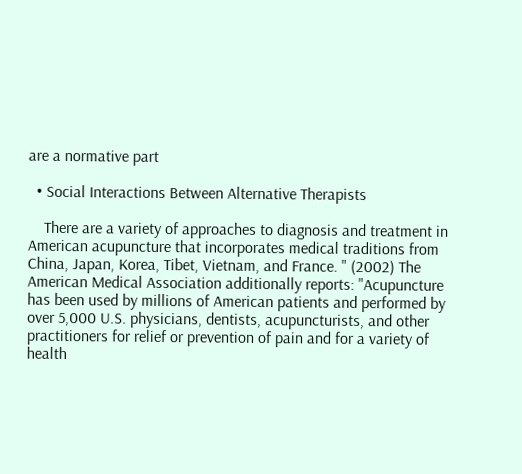are a normative part

  • Social Interactions Between Alternative Therapists

    There are a variety of approaches to diagnosis and treatment in American acupuncture that incorporates medical traditions from China, Japan, Korea, Tibet, Vietnam, and France. " (2002) The American Medical Association additionally reports: "Acupuncture has been used by millions of American patients and performed by over 5,000 U.S. physicians, dentists, acupuncturists, and other practitioners for relief or prevention of pain and for a variety of health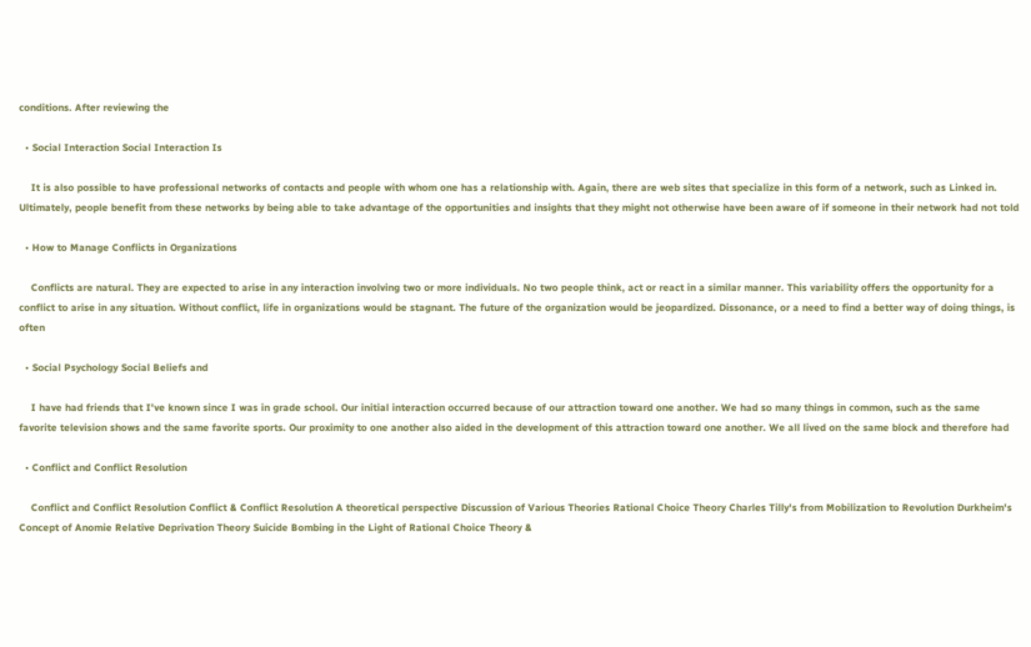conditions. After reviewing the

  • Social Interaction Social Interaction Is

    It is also possible to have professional networks of contacts and people with whom one has a relationship with. Again, there are web sites that specialize in this form of a network, such as Linked in. Ultimately, people benefit from these networks by being able to take advantage of the opportunities and insights that they might not otherwise have been aware of if someone in their network had not told

  • How to Manage Conflicts in Organizations

    Conflicts are natural. They are expected to arise in any interaction involving two or more individuals. No two people think, act or react in a similar manner. This variability offers the opportunity for a conflict to arise in any situation. Without conflict, life in organizations would be stagnant. The future of the organization would be jeopardized. Dissonance, or a need to find a better way of doing things, is often

  • Social Psychology Social Beliefs and

    I have had friends that I've known since I was in grade school. Our initial interaction occurred because of our attraction toward one another. We had so many things in common, such as the same favorite television shows and the same favorite sports. Our proximity to one another also aided in the development of this attraction toward one another. We all lived on the same block and therefore had

  • Conflict and Conflict Resolution

    Conflict and Conflict Resolution Conflict & Conflict Resolution A theoretical perspective Discussion of Various Theories Rational Choice Theory Charles Tilly's from Mobilization to Revolution Durkheim's Concept of Anomie Relative Deprivation Theory Suicide Bombing in the Light of Rational Choice Theory &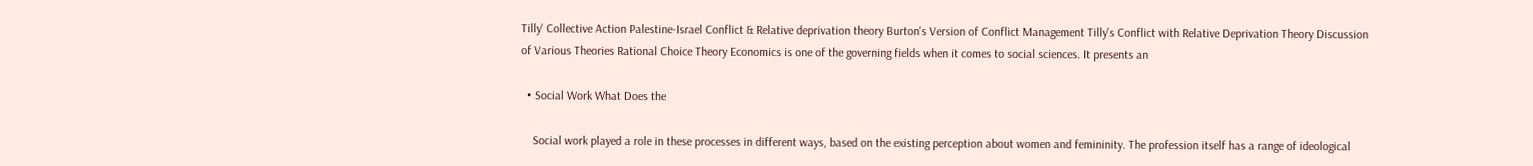Tilly' Collective Action Palestine-Israel Conflict & Relative deprivation theory Burton's Version of Conflict Management Tilly's Conflict with Relative Deprivation Theory Discussion of Various Theories Rational Choice Theory Economics is one of the governing fields when it comes to social sciences. It presents an

  • Social Work What Does the

    Social work played a role in these processes in different ways, based on the existing perception about women and femininity. The profession itself has a range of ideological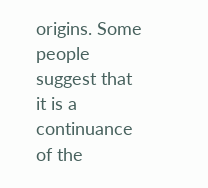origins. Some people suggest that it is a continuance of the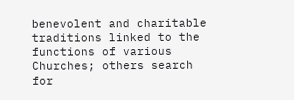benevolent and charitable traditions linked to the functions of various Churches; others search for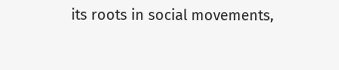its roots in social movements,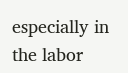especially in the labor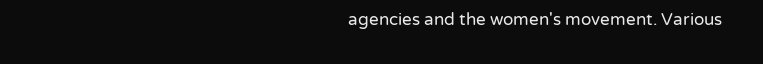agencies and the women's movement. Various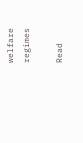welfare regimes

Read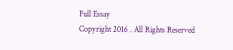Full Essay
Copyright 2016 . All Rights Reserved